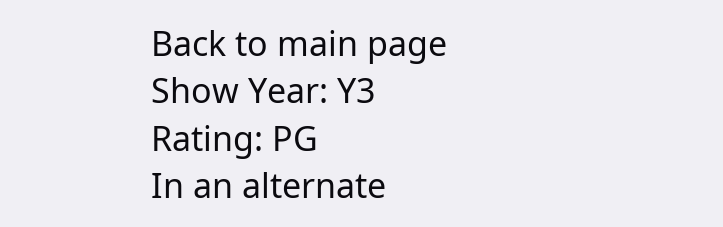Back to main page
Show Year: Y3
Rating: PG
In an alternate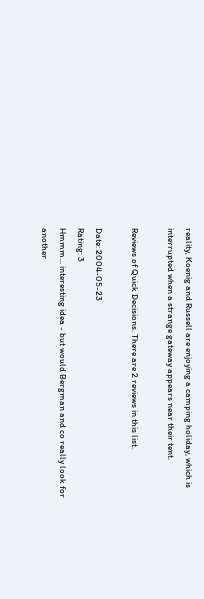reality, Koenig and Russell are enjoying a camping holiday, which is interrupted when a strange gateway appears near their tent.

Reviews of Quick Decisions. There are 2 reviews in this list.

Date: 2004-05-23
Rating: 3
Hmmm... interesting idea - but would Bergman and co really look for another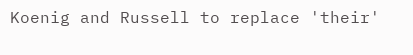Koenig and Russell to replace 'their'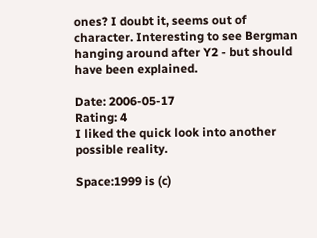ones? I doubt it, seems out of character. Interesting to see Bergman hanging around after Y2 - but should have been explained.

Date: 2006-05-17
Rating: 4
I liked the quick look into another possible reality.

Space:1999 is (c)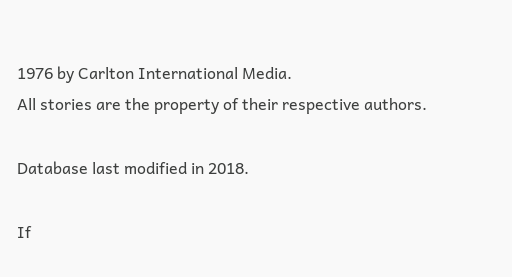1976 by Carlton International Media.
All stories are the property of their respective authors.

Database last modified in 2018.

If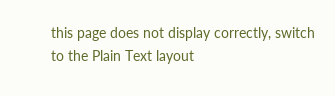this page does not display correctly, switch to the Plain Text layout